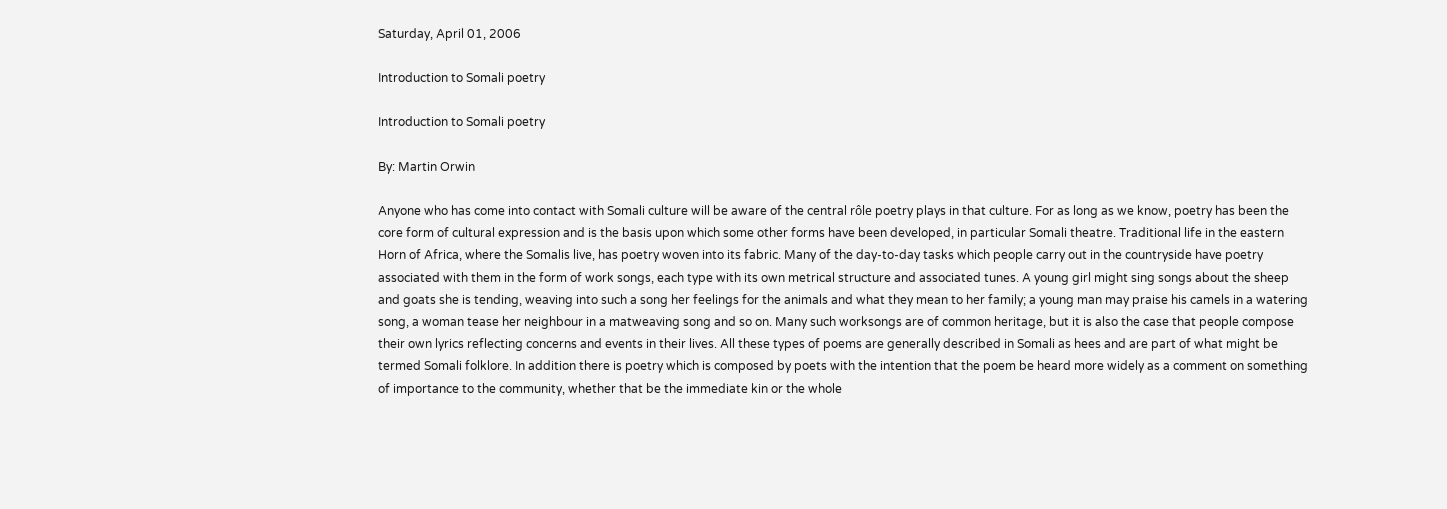Saturday, April 01, 2006

Introduction to Somali poetry

Introduction to Somali poetry

By: Martin Orwin

Anyone who has come into contact with Somali culture will be aware of the central rôle poetry plays in that culture. For as long as we know, poetry has been the core form of cultural expression and is the basis upon which some other forms have been developed, in particular Somali theatre. Traditional life in the eastern Horn of Africa, where the Somalis live, has poetry woven into its fabric. Many of the day-to-day tasks which people carry out in the countryside have poetry associated with them in the form of work songs, each type with its own metrical structure and associated tunes. A young girl might sing songs about the sheep and goats she is tending, weaving into such a song her feelings for the animals and what they mean to her family; a young man may praise his camels in a watering song, a woman tease her neighbour in a matweaving song and so on. Many such worksongs are of common heritage, but it is also the case that people compose their own lyrics reflecting concerns and events in their lives. All these types of poems are generally described in Somali as hees and are part of what might be termed Somali folklore. In addition there is poetry which is composed by poets with the intention that the poem be heard more widely as a comment on something of importance to the community, whether that be the immediate kin or the whole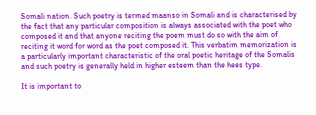Somali nation. Such poetry is termed maanso in Somali and is characterised by the fact that any particular composition is always associated with the poet who composed it and that anyone reciting the poem must do so with the aim of reciting it word for word as the poet composed it. This verbatim memorization is a particularly important characteristic of the oral poetic heritage of the Somalis and such poetry is generally held in higher esteem than the hees type.

It is important to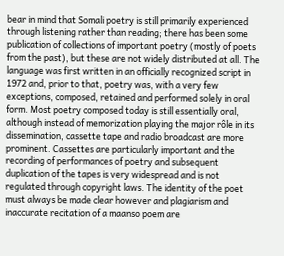bear in mind that Somali poetry is still primarily experienced through listening rather than reading; there has been some publication of collections of important poetry (mostly of poets from the past), but these are not widely distributed at all. The language was first written in an officially recognized script in 1972 and, prior to that, poetry was, with a very few exceptions, composed, retained and performed solely in oral form. Most poetry composed today is still essentially oral, although instead of memorization playing the major rôle in its dissemination, cassette tape and radio broadcast are more prominent. Cassettes are particularly important and the recording of performances of poetry and subsequent duplication of the tapes is very widespread and is not regulated through copyright laws. The identity of the poet must always be made clear however and plagiarism and inaccurate recitation of a maanso poem are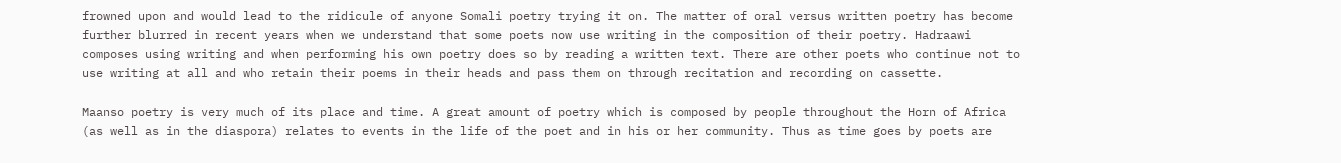frowned upon and would lead to the ridicule of anyone Somali poetry trying it on. The matter of oral versus written poetry has become further blurred in recent years when we understand that some poets now use writing in the composition of their poetry. Hadraawi composes using writing and when performing his own poetry does so by reading a written text. There are other poets who continue not to use writing at all and who retain their poems in their heads and pass them on through recitation and recording on cassette.

Maanso poetry is very much of its place and time. A great amount of poetry which is composed by people throughout the Horn of Africa (as well as in the diaspora) relates to events in the life of the poet and in his or her community. Thus as time goes by poets are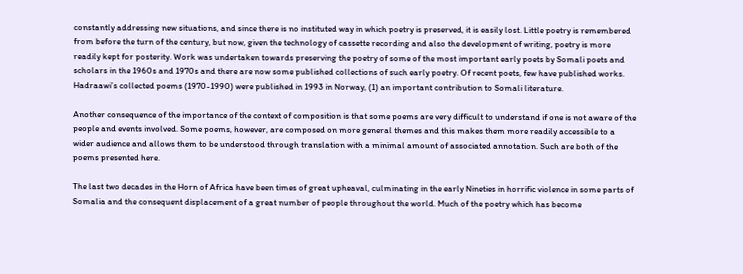constantly addressing new situations, and since there is no instituted way in which poetry is preserved, it is easily lost. Little poetry is remembered from before the turn of the century, but now, given the technology of cassette recording and also the development of writing, poetry is more readily kept for posterity. Work was undertaken towards preserving the poetry of some of the most important early poets by Somali poets and scholars in the 1960s and 1970s and there are now some published collections of such early poetry. Of recent poets, few have published works. Hadraawi’s collected poems (1970-1990) were published in 1993 in Norway, (1) an important contribution to Somali literature.

Another consequence of the importance of the context of composition is that some poems are very difficult to understand if one is not aware of the people and events involved. Some poems, however, are composed on more general themes and this makes them more readily accessible to a wider audience and allows them to be understood through translation with a minimal amount of associated annotation. Such are both of the poems presented here.

The last two decades in the Horn of Africa have been times of great upheaval, culminating in the early Nineties in horrific violence in some parts of Somalia and the consequent displacement of a great number of people throughout the world. Much of the poetry which has become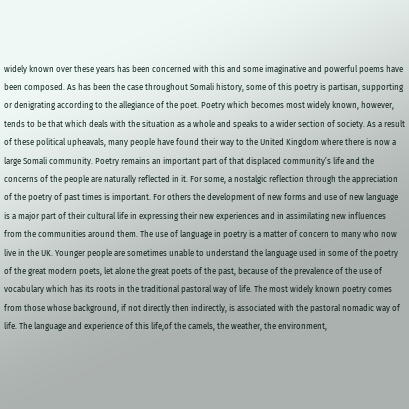widely known over these years has been concerned with this and some imaginative and powerful poems have been composed. As has been the case throughout Somali history, some of this poetry is partisan, supporting or denigrating according to the allegiance of the poet. Poetry which becomes most widely known, however, tends to be that which deals with the situation as a whole and speaks to a wider section of society. As a result of these political upheavals, many people have found their way to the United Kingdom where there is now a large Somali community. Poetry remains an important part of that displaced community’s life and the concerns of the people are naturally reflected in it. For some, a nostalgic reflection through the appreciation of the poetry of past times is important. For others the development of new forms and use of new language is a major part of their cultural life in expressing their new experiences and in assimilating new influences from the communities around them. The use of language in poetry is a matter of concern to many who now live in the UK. Younger people are sometimes unable to understand the language used in some of the poetry of the great modern poets, let alone the great poets of the past, because of the prevalence of the use of vocabulary which has its roots in the traditional pastoral way of life. The most widely known poetry comes from those whose background, if not directly then indirectly, is associated with the pastoral nomadic way of life. The language and experience of this life,of the camels, the weather, the environment,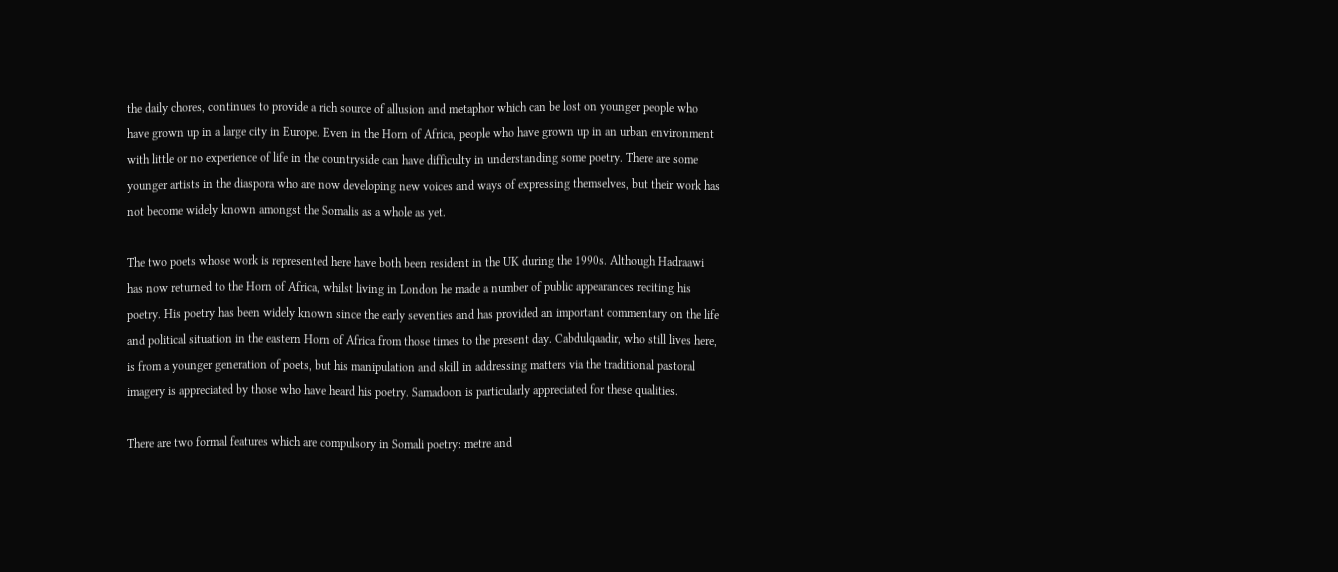the daily chores, continues to provide a rich source of allusion and metaphor which can be lost on younger people who have grown up in a large city in Europe. Even in the Horn of Africa, people who have grown up in an urban environment with little or no experience of life in the countryside can have difficulty in understanding some poetry. There are some younger artists in the diaspora who are now developing new voices and ways of expressing themselves, but their work has not become widely known amongst the Somalis as a whole as yet.

The two poets whose work is represented here have both been resident in the UK during the 1990s. Although Hadraawi has now returned to the Horn of Africa, whilst living in London he made a number of public appearances reciting his poetry. His poetry has been widely known since the early seventies and has provided an important commentary on the life and political situation in the eastern Horn of Africa from those times to the present day. Cabdulqaadir, who still lives here, is from a younger generation of poets, but his manipulation and skill in addressing matters via the traditional pastoral imagery is appreciated by those who have heard his poetry. Samadoon is particularly appreciated for these qualities.

There are two formal features which are compulsory in Somali poetry: metre and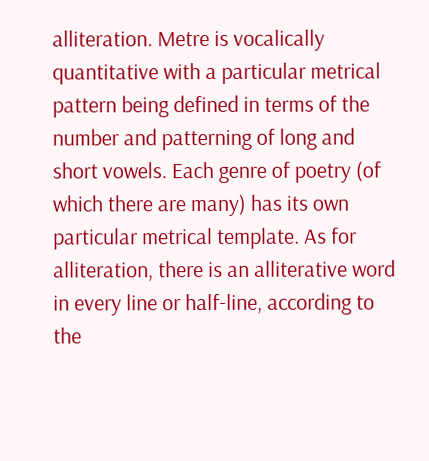alliteration. Metre is vocalically quantitative with a particular metrical pattern being defined in terms of the number and patterning of long and short vowels. Each genre of poetry (of which there are many) has its own particular metrical template. As for alliteration, there is an alliterative word in every line or half-line, according to the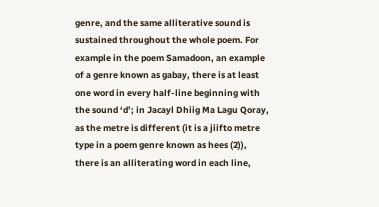genre, and the same alliterative sound is sustained throughout the whole poem. For example in the poem Samadoon, an example of a genre known as gabay, there is at least one word in every half-line beginning with the sound ‘d’; in Jacayl Dhiig Ma Lagu Qoray, as the metre is different (it is a jiifto metre type in a poem genre known as hees (2)), there is an alliterating word in each line,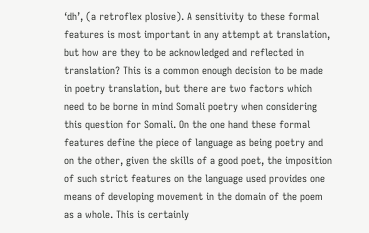‘dh’, (a retroflex plosive). A sensitivity to these formal features is most important in any attempt at translation, but how are they to be acknowledged and reflected in translation? This is a common enough decision to be made in poetry translation, but there are two factors which need to be borne in mind Somali poetry when considering this question for Somali. On the one hand these formal features define the piece of language as being poetry and on the other, given the skills of a good poet, the imposition of such strict features on the language used provides one means of developing movement in the domain of the poem as a whole. This is certainly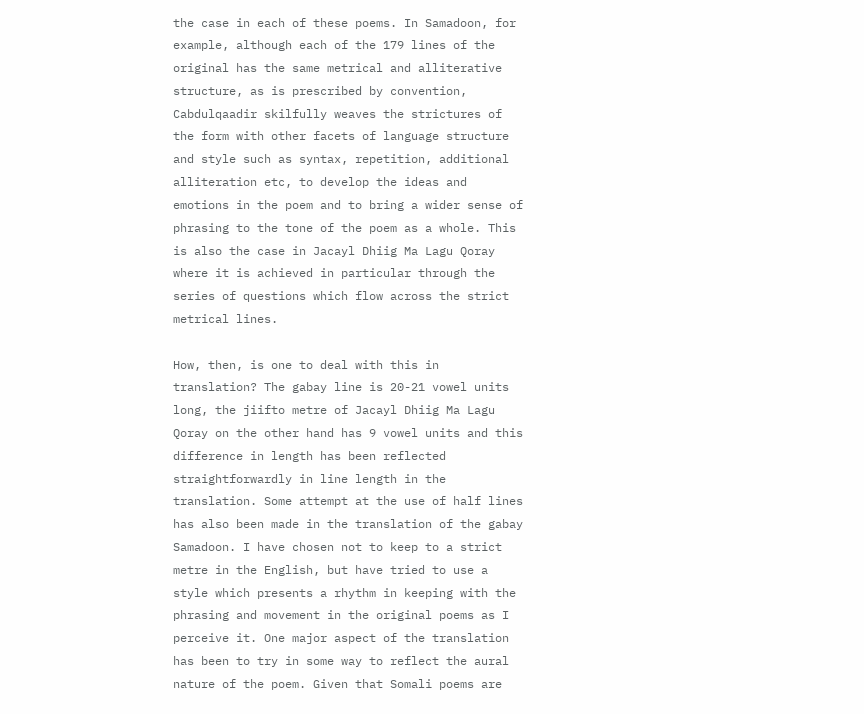the case in each of these poems. In Samadoon, for example, although each of the 179 lines of the original has the same metrical and alliterative structure, as is prescribed by convention, Cabdulqaadir skilfully weaves the strictures of the form with other facets of language structure and style such as syntax, repetition, additional alliteration etc, to develop the ideas and emotions in the poem and to bring a wider sense of phrasing to the tone of the poem as a whole. This is also the case in Jacayl Dhiig Ma Lagu Qoray where it is achieved in particular through the series of questions which flow across the strict metrical lines.

How, then, is one to deal with this in translation? The gabay line is 20-21 vowel units long, the jiifto metre of Jacayl Dhiig Ma Lagu Qoray on the other hand has 9 vowel units and this difference in length has been reflected straightforwardly in line length in the translation. Some attempt at the use of half lines has also been made in the translation of the gabay Samadoon. I have chosen not to keep to a strict metre in the English, but have tried to use a style which presents a rhythm in keeping with the phrasing and movement in the original poems as I perceive it. One major aspect of the translation has been to try in some way to reflect the aural nature of the poem. Given that Somali poems are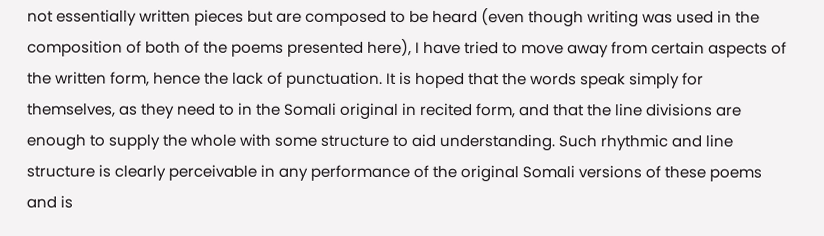not essentially written pieces but are composed to be heard (even though writing was used in the composition of both of the poems presented here), I have tried to move away from certain aspects of the written form, hence the lack of punctuation. It is hoped that the words speak simply for themselves, as they need to in the Somali original in recited form, and that the line divisions are enough to supply the whole with some structure to aid understanding. Such rhythmic and line structure is clearly perceivable in any performance of the original Somali versions of these poems and is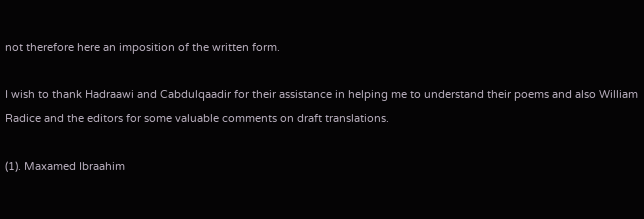not therefore here an imposition of the written form.

I wish to thank Hadraawi and Cabdulqaadir for their assistance in helping me to understand their poems and also William Radice and the editors for some valuable comments on draft translations.

(1). Maxamed Ibraahim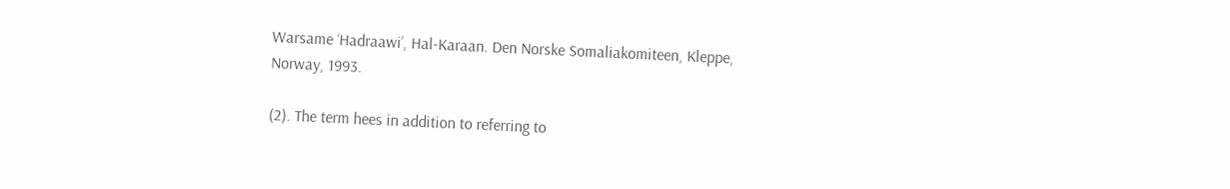Warsame ‘Hadraawi’, Hal-Karaan. Den Norske Somaliakomiteen, Kleppe, Norway, 1993.

(2). The term hees in addition to referring to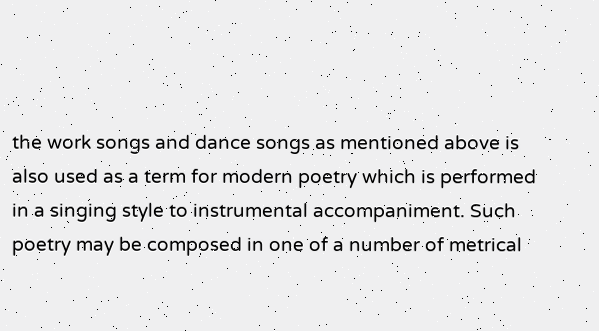the work songs and dance songs as mentioned above is also used as a term for modern poetry which is performed in a singing style to instrumental accompaniment. Such poetry may be composed in one of a number of metrical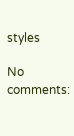styles

No comments: